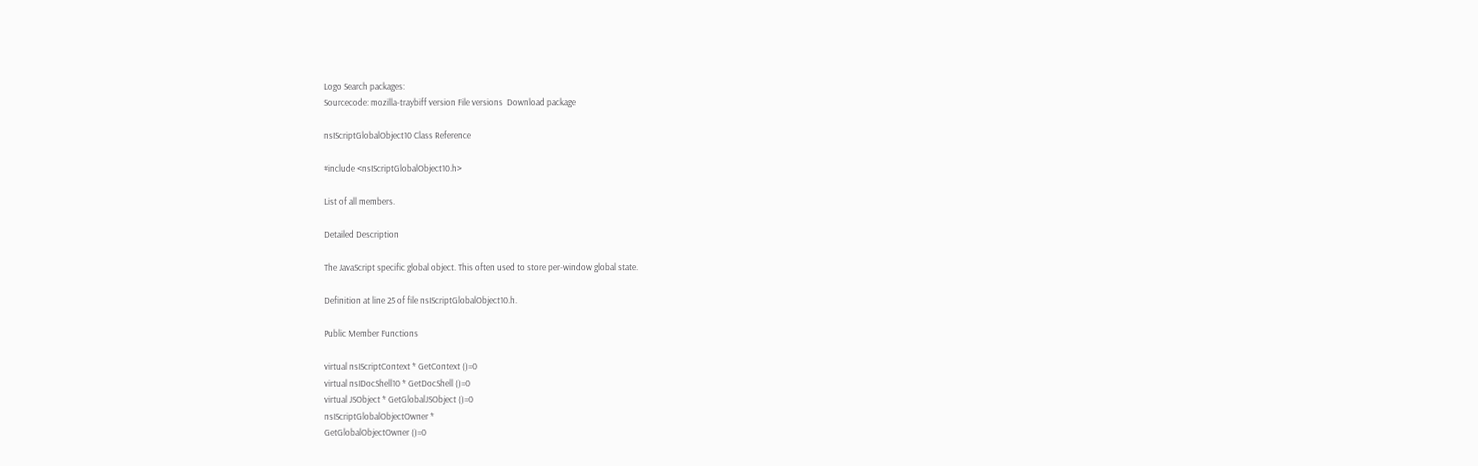Logo Search packages:
Sourcecode: mozilla-traybiff version File versions  Download package

nsIScriptGlobalObject10 Class Reference

#include <nsIScriptGlobalObject10.h>

List of all members.

Detailed Description

The JavaScript specific global object. This often used to store per-window global state.

Definition at line 25 of file nsIScriptGlobalObject10.h.

Public Member Functions

virtual nsIScriptContext * GetContext ()=0
virtual nsIDocShell10 * GetDocShell ()=0
virtual JSObject * GetGlobalJSObject ()=0
nsIScriptGlobalObjectOwner *
GetGlobalObjectOwner ()=0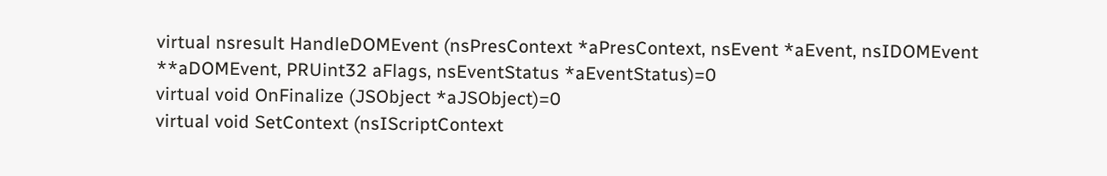virtual nsresult HandleDOMEvent (nsPresContext *aPresContext, nsEvent *aEvent, nsIDOMEvent **aDOMEvent, PRUint32 aFlags, nsEventStatus *aEventStatus)=0
virtual void OnFinalize (JSObject *aJSObject)=0
virtual void SetContext (nsIScriptContext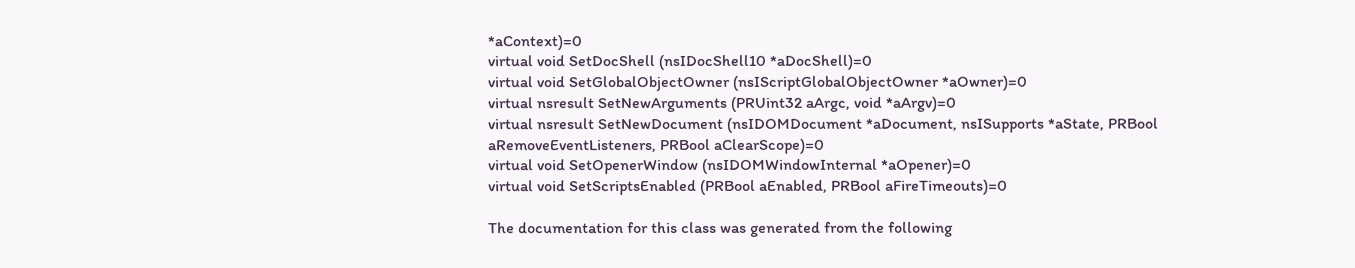*aContext)=0
virtual void SetDocShell (nsIDocShell10 *aDocShell)=0
virtual void SetGlobalObjectOwner (nsIScriptGlobalObjectOwner *aOwner)=0
virtual nsresult SetNewArguments (PRUint32 aArgc, void *aArgv)=0
virtual nsresult SetNewDocument (nsIDOMDocument *aDocument, nsISupports *aState, PRBool aRemoveEventListeners, PRBool aClearScope)=0
virtual void SetOpenerWindow (nsIDOMWindowInternal *aOpener)=0
virtual void SetScriptsEnabled (PRBool aEnabled, PRBool aFireTimeouts)=0

The documentation for this class was generated from the following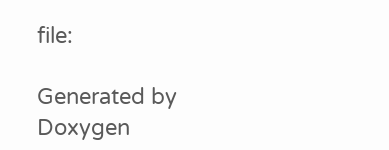file:

Generated by  Doxygen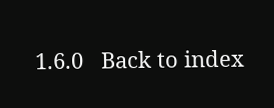1.6.0   Back to index